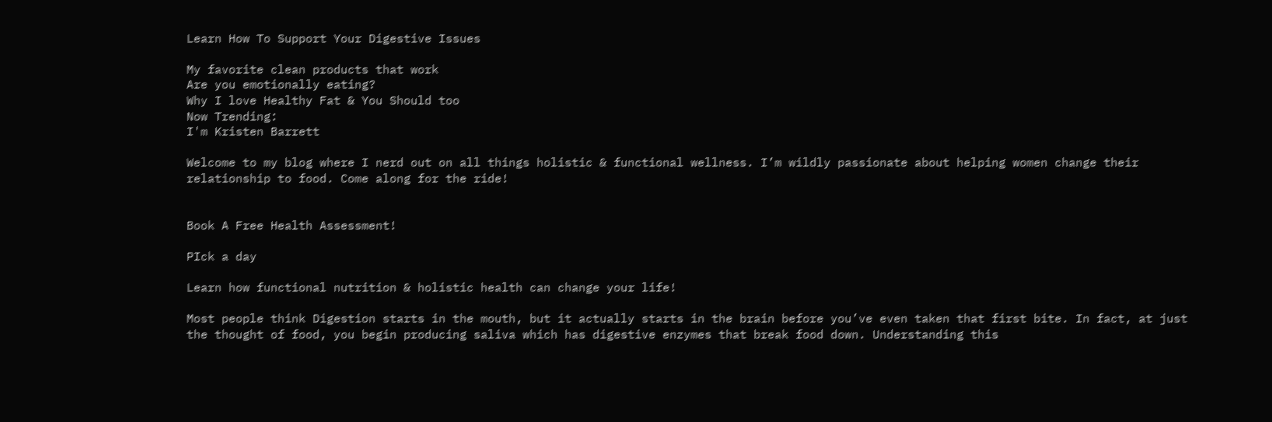Learn How To Support Your Digestive Issues

My favorite clean products that work
Are you emotionally eating?
Why I love Healthy Fat & You Should too
Now Trending:
I'm Kristen Barrett

Welcome to my blog where I nerd out on all things holistic & functional wellness. I’m wildly passionate about helping women change their relationship to food. Come along for the ride!


Book A Free Health Assessment!

PIck a day

Learn how functional nutrition & holistic health can change your life!

Most people think Digestion starts in the mouth, but it actually starts in the brain before you’ve even taken that first bite. In fact, at just the thought of food, you begin producing saliva which has digestive enzymes that break food down. Understanding this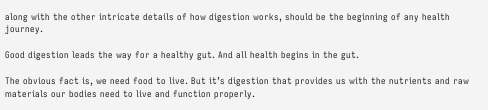along with the other intricate details of how digestion works, should be the beginning of any health journey.

Good digestion leads the way for a healthy gut. And all health begins in the gut.

The obvious fact is, we need food to live. But it’s digestion that provides us with the nutrients and raw materials our bodies need to live and function properly.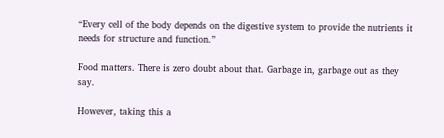“Every cell of the body depends on the digestive system to provide the nutrients it needs for structure and function.”

Food matters. There is zero doubt about that. Garbage in, garbage out as they say.

However, taking this a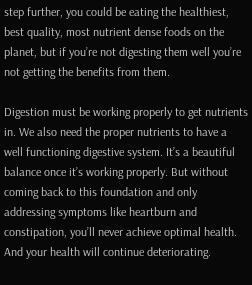step further, you could be eating the healthiest, best quality, most nutrient dense foods on the planet, but if you’re not digesting them well you’re not getting the benefits from them.

Digestion must be working properly to get nutrients in. We also need the proper nutrients to have a well functioning digestive system. It’s a beautiful balance once it’s working properly. But without coming back to this foundation and only addressing symptoms like heartburn and constipation, you’ll never achieve optimal health. And your health will continue deteriorating.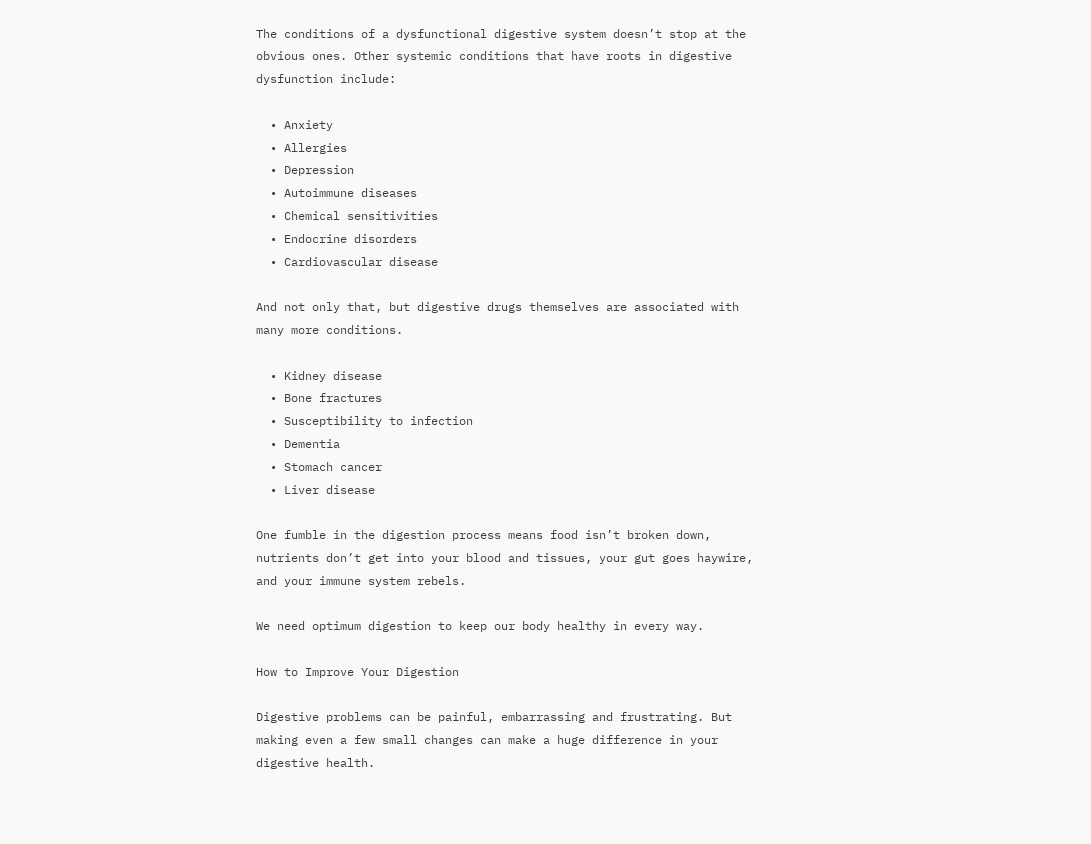The conditions of a dysfunctional digestive system doesn’t stop at the obvious ones. Other systemic conditions that have roots in digestive dysfunction include:

  • Anxiety
  • Allergies
  • Depression
  • Autoimmune diseases
  • Chemical sensitivities
  • Endocrine disorders
  • Cardiovascular disease

And not only that, but digestive drugs themselves are associated with many more conditions.

  • Kidney disease
  • Bone fractures
  • Susceptibility to infection
  • Dementia
  • Stomach cancer
  • Liver disease

One fumble in the digestion process means food isn’t broken down, nutrients don’t get into your blood and tissues, your gut goes haywire, and your immune system rebels.

We need optimum digestion to keep our body healthy in every way.

How to Improve Your Digestion

Digestive problems can be painful, embarrassing and frustrating. But making even a few small changes can make a huge difference in your digestive health.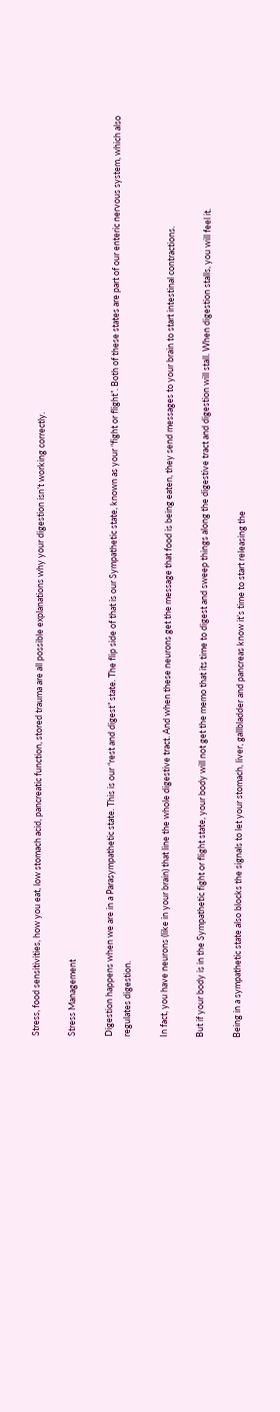Stress, food sensitivities, how you eat, low stomach acid, pancreatic function, stored trauma are all possible explanations why your digestion isn’t working correctly.

Stress Management

Digestion happens when we are in a Parasympathetic state. This is our “rest and digest” state. The flip side of that is our Sympathetic state, known as your “fight or flight”. Both of these states are part of our enteric nervous system, which also regulates digestion.

In fact, you have neurons (like in your brain) that line the whole digestive tract. And when these neurons get the message that food is being eaten, they send messages to your brain to start intestinal contractions.

But if your body is in the Sympathetic fight or flight state, your body will not get the memo that its time to digest and sweep things along the digestive tract and digestion will stall. When digestion stalls, you will feel it.

Being in a sympathetic state also blocks the signals to let your stomach, liver, gallbladder and pancreas know it’s time to start releasing the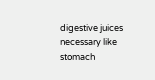digestive juices necessary like stomach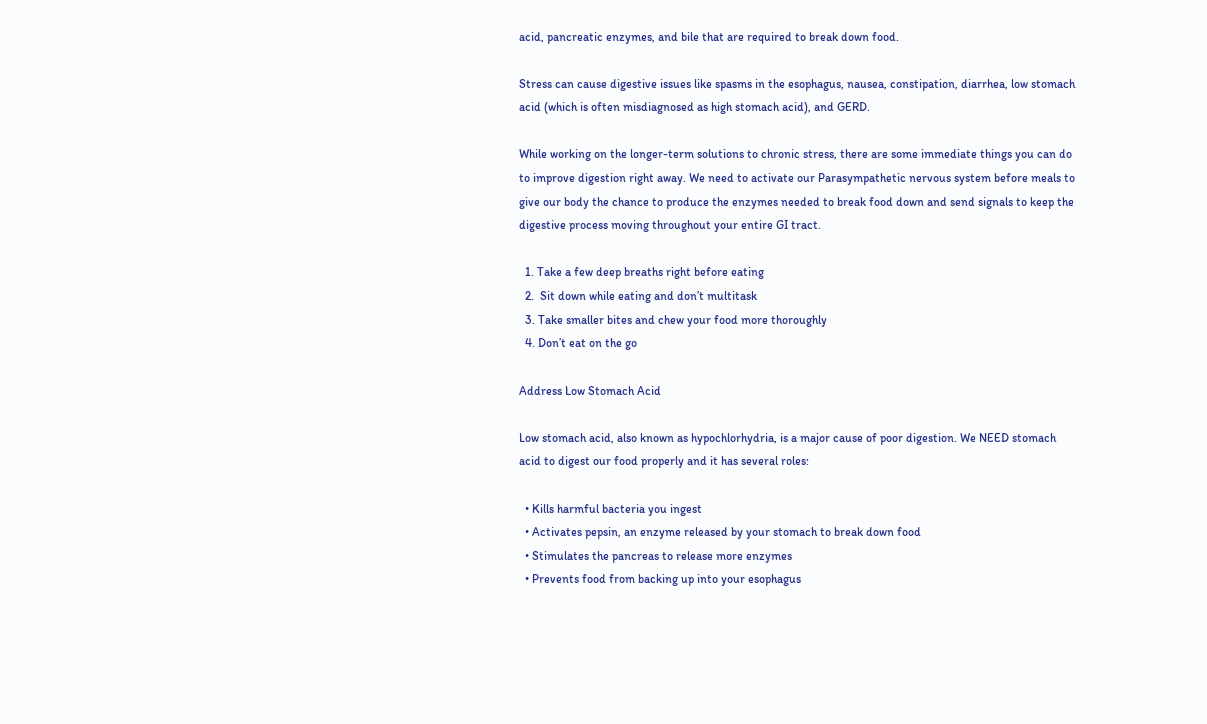acid, pancreatic enzymes, and bile that are required to break down food.

Stress can cause digestive issues like spasms in the esophagus, nausea, constipation, diarrhea, low stomach acid (which is often misdiagnosed as high stomach acid), and GERD.

While working on the longer-term solutions to chronic stress, there are some immediate things you can do to improve digestion right away. We need to activate our Parasympathetic nervous system before meals to give our body the chance to produce the enzymes needed to break food down and send signals to keep the digestive process moving throughout your entire GI tract.

  1. Take a few deep breaths right before eating
  2.  Sit down while eating and don’t multitask
  3. Take smaller bites and chew your food more thoroughly
  4. Don’t eat on the go

Address Low Stomach Acid

Low stomach acid, also known as hypochlorhydria, is a major cause of poor digestion. We NEED stomach acid to digest our food properly and it has several roles:

  • Kills harmful bacteria you ingest
  • Activates pepsin, an enzyme released by your stomach to break down food
  • Stimulates the pancreas to release more enzymes
  • Prevents food from backing up into your esophagus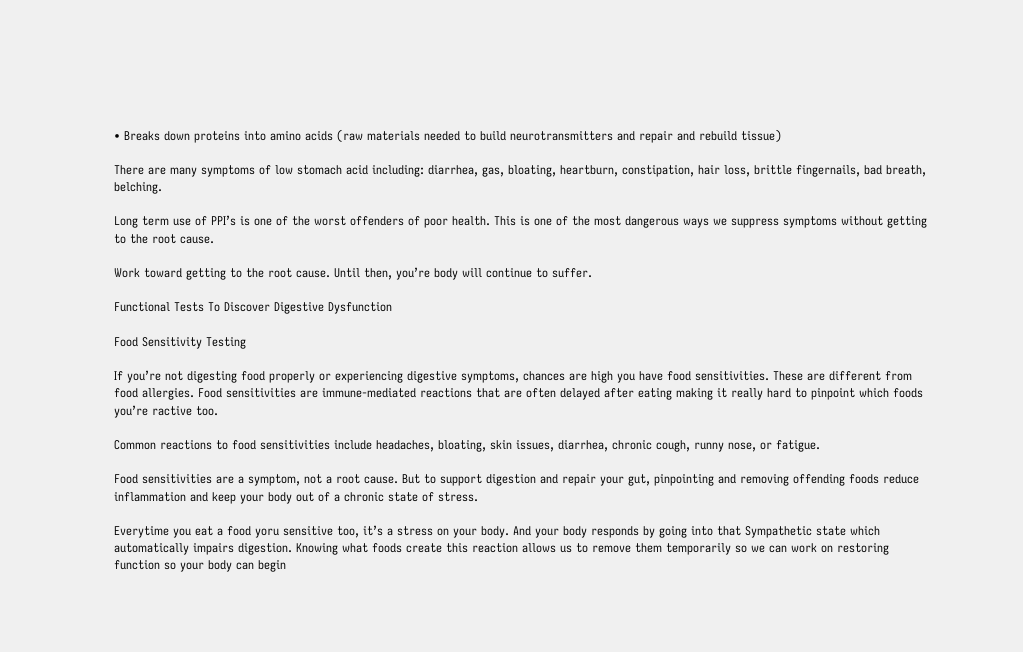• Breaks down proteins into amino acids (raw materials needed to build neurotransmitters and repair and rebuild tissue)

There are many symptoms of low stomach acid including: diarrhea, gas, bloating, heartburn, constipation, hair loss, brittle fingernails, bad breath, belching.

Long term use of PPI’s is one of the worst offenders of poor health. This is one of the most dangerous ways we suppress symptoms without getting to the root cause.

Work toward getting to the root cause. Until then, you’re body will continue to suffer.

Functional Tests To Discover Digestive Dysfunction

Food Sensitivity Testing

If you’re not digesting food properly or experiencing digestive symptoms, chances are high you have food sensitivities. These are different from food allergies. Food sensitivities are immune-mediated reactions that are often delayed after eating making it really hard to pinpoint which foods you’re ractive too.

Common reactions to food sensitivities include headaches, bloating, skin issues, diarrhea, chronic cough, runny nose, or fatigue.

Food sensitivities are a symptom, not a root cause. But to support digestion and repair your gut, pinpointing and removing offending foods reduce inflammation and keep your body out of a chronic state of stress.

Everytime you eat a food yoru sensitive too, it’s a stress on your body. And your body responds by going into that Sympathetic state which automatically impairs digestion. Knowing what foods create this reaction allows us to remove them temporarily so we can work on restoring function so your body can begin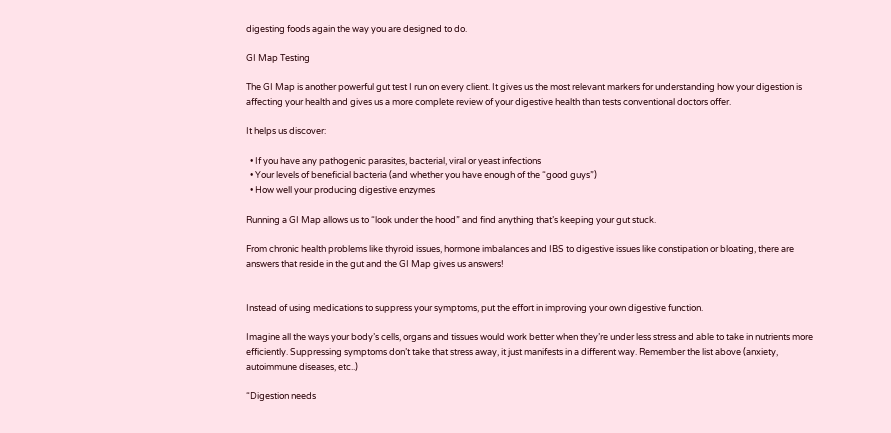digesting foods again the way you are designed to do.

GI Map Testing

The GI Map is another powerful gut test I run on every client. It gives us the most relevant markers for understanding how your digestion is affecting your health and gives us a more complete review of your digestive health than tests conventional doctors offer.

It helps us discover:

  • If you have any pathogenic parasites, bacterial, viral or yeast infections
  • Your levels of beneficial bacteria (and whether you have enough of the “good guys”)
  • How well your producing digestive enzymes

Running a GI Map allows us to “look under the hood” and find anything that’s keeping your gut stuck.

From chronic health problems like thyroid issues, hormone imbalances and IBS to digestive issues like constipation or bloating, there are answers that reside in the gut and the GI Map gives us answers!


Instead of using medications to suppress your symptoms, put the effort in improving your own digestive function.

Imagine all the ways your body’s cells, organs and tissues would work better when they’re under less stress and able to take in nutrients more efficiently. Suppressing symptoms don’t take that stress away, it just manifests in a different way. Remember the list above (anxiety, autoimmune diseases, etc..)

“Digestion needs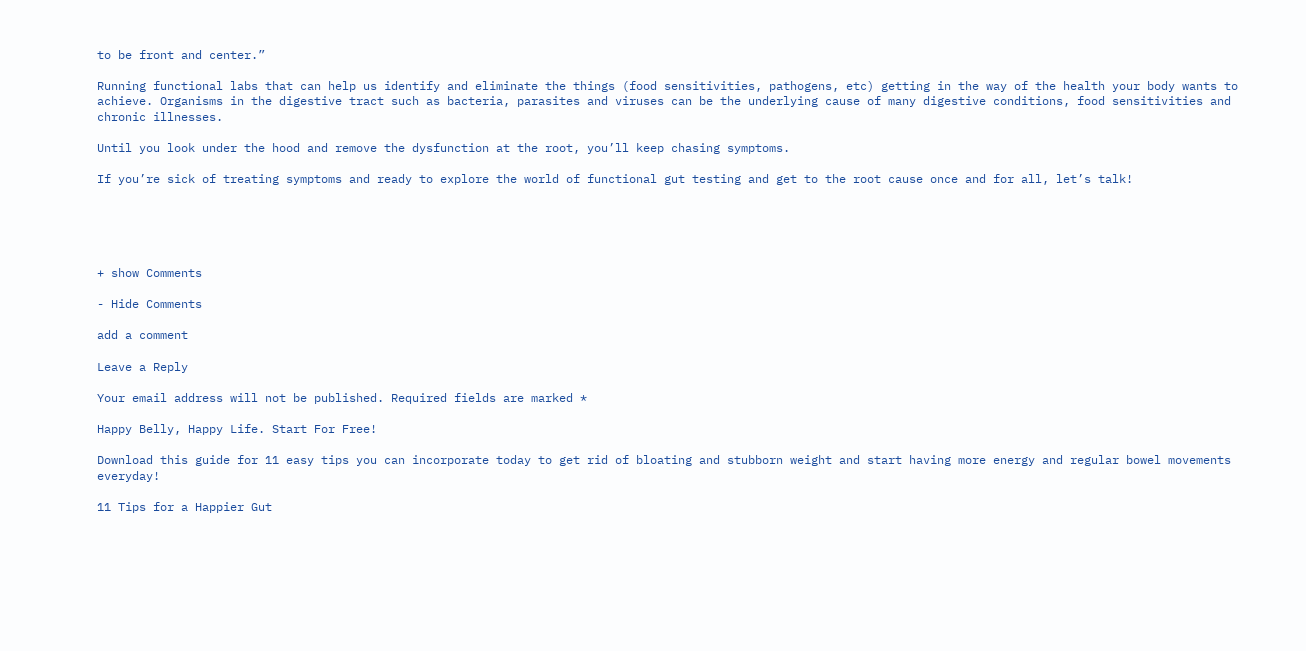to be front and center.”

Running functional labs that can help us identify and eliminate the things (food sensitivities, pathogens, etc) getting in the way of the health your body wants to achieve. Organisms in the digestive tract such as bacteria, parasites and viruses can be the underlying cause of many digestive conditions, food sensitivities and chronic illnesses.

Until you look under the hood and remove the dysfunction at the root, you’ll keep chasing symptoms.

If you’re sick of treating symptoms and ready to explore the world of functional gut testing and get to the root cause once and for all, let’s talk!





+ show Comments

- Hide Comments

add a comment

Leave a Reply

Your email address will not be published. Required fields are marked *

Happy Belly, Happy Life. Start For Free!

Download this guide for 11 easy tips you can incorporate today to get rid of bloating and stubborn weight and start having more energy and regular bowel movements everyday!

11 Tips for a Happier Gut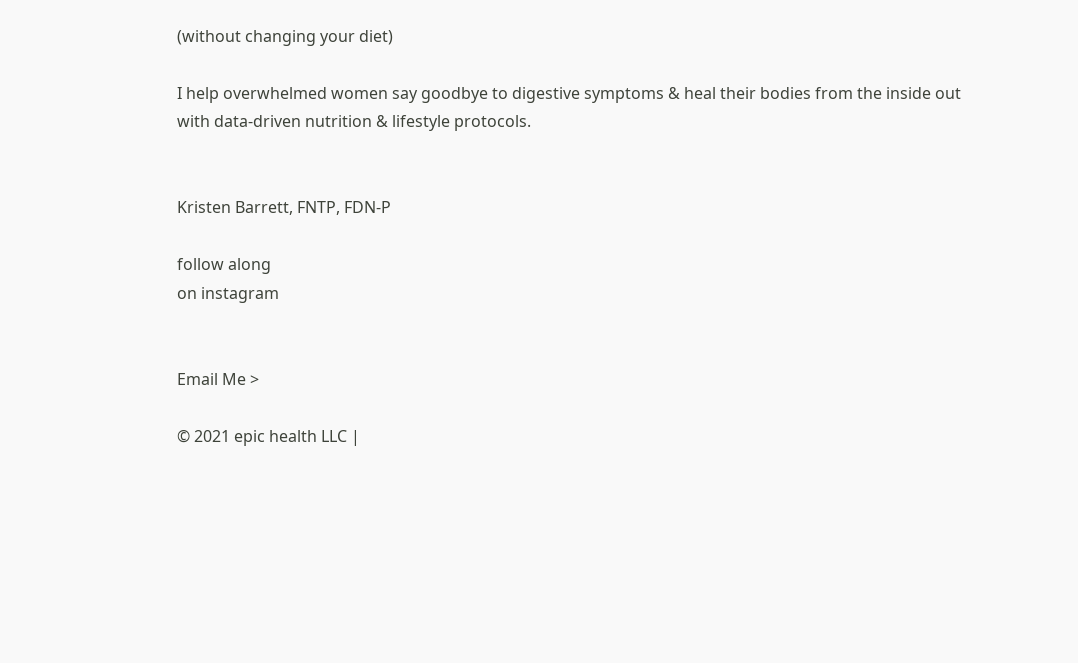(without changing your diet)

I help overwhelmed women say goodbye to digestive symptoms & heal their bodies from the inside out with data-driven nutrition & lifestyle protocols.


Kristen Barrett, FNTP, FDN-P

follow along
on instagram


Email Me >

© 2021 epic health LLC |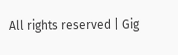All rights reserved | Gig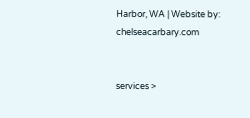Harbor, WA | Website by: chelseacarbary.com


services >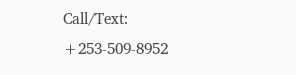Call/Text: +253-509-8952